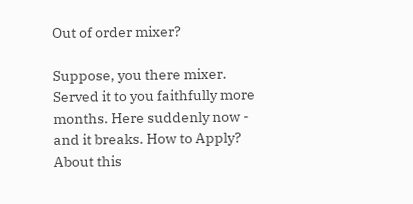Out of order mixer?

Suppose, you there mixer. Served it to you faithfully more months. Here suddenly now - and it breaks. How to Apply? About this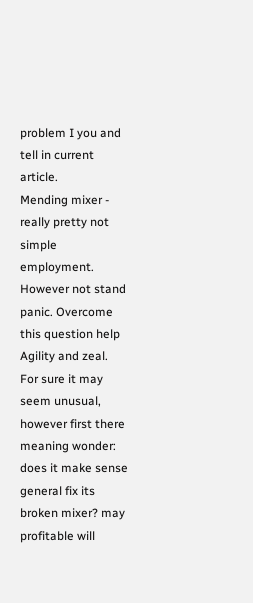problem I you and tell in current article.
Mending mixer - really pretty not simple employment. However not stand panic. Overcome this question help Agility and zeal.
For sure it may seem unusual, however first there meaning wonder: does it make sense general fix its broken mixer? may profitable will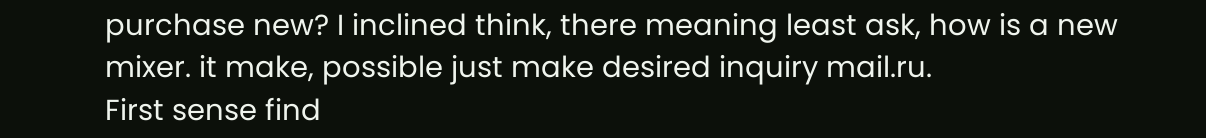purchase new? I inclined think, there meaning least ask, how is a new mixer. it make, possible just make desired inquiry mail.ru.
First sense find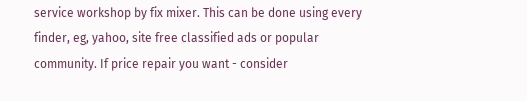service workshop by fix mixer. This can be done using every finder, eg, yahoo, site free classified ads or popular community. If price repair you want - consider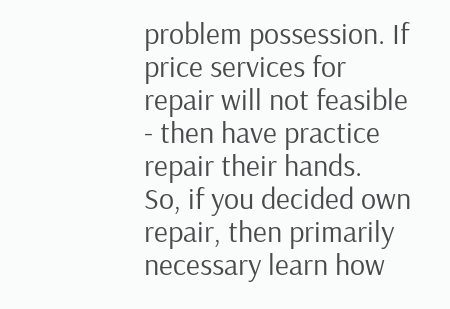problem possession. If price services for repair will not feasible - then have practice repair their hands.
So, if you decided own repair, then primarily necessary learn how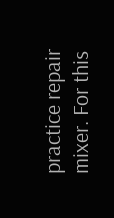practice repair mixer. For this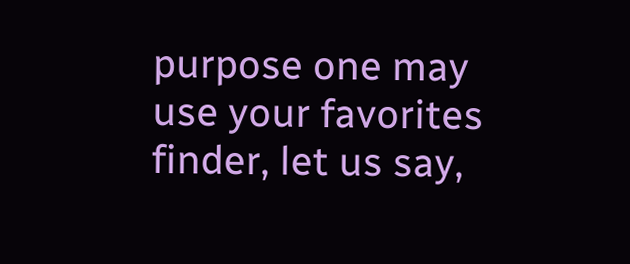purpose one may use your favorites finder, let us say,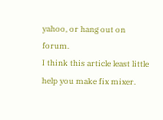yahoo, or hang out on forum.
I think this article least little help you make fix mixer.